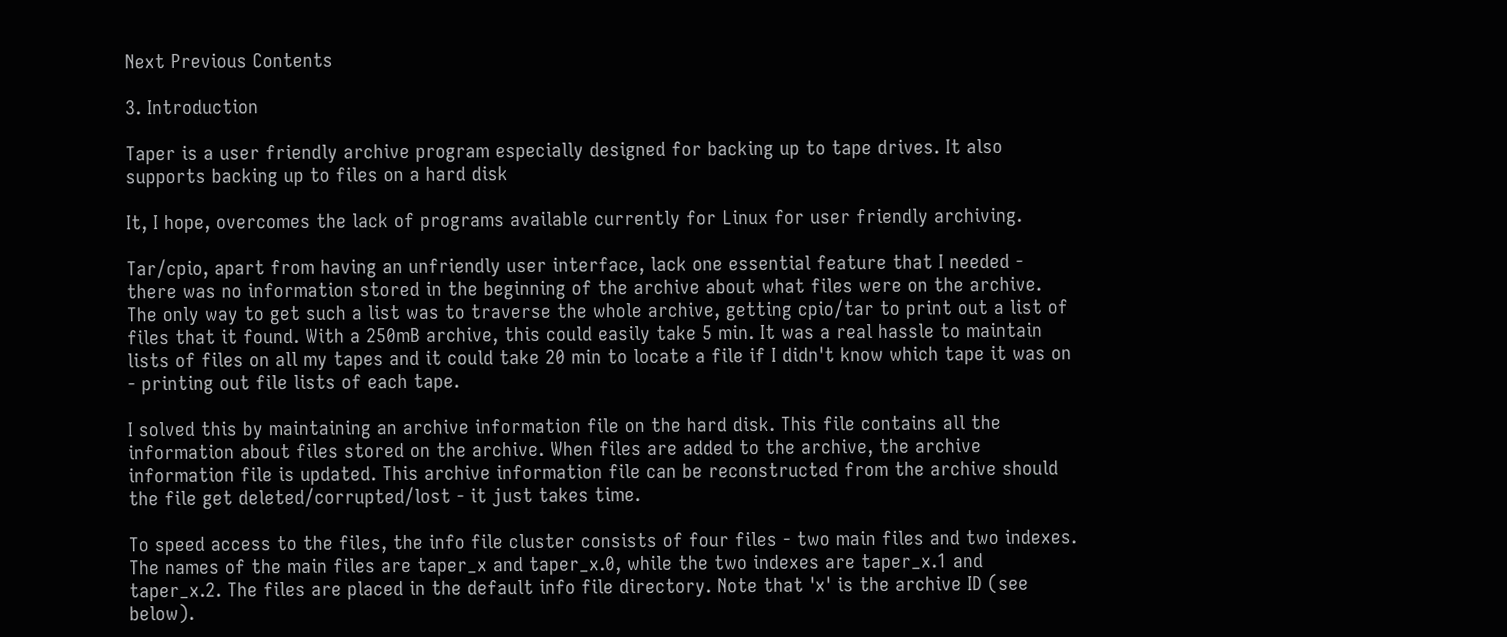Next Previous Contents

3. Introduction

Taper is a user friendly archive program especially designed for backing up to tape drives. It also supports backing up to files on a hard disk

It, I hope, overcomes the lack of programs available currently for Linux for user friendly archiving.

Tar/cpio, apart from having an unfriendly user interface, lack one essential feature that I needed - there was no information stored in the beginning of the archive about what files were on the archive. The only way to get such a list was to traverse the whole archive, getting cpio/tar to print out a list of files that it found. With a 250mB archive, this could easily take 5 min. It was a real hassle to maintain lists of files on all my tapes and it could take 20 min to locate a file if I didn't know which tape it was on - printing out file lists of each tape.

I solved this by maintaining an archive information file on the hard disk. This file contains all the information about files stored on the archive. When files are added to the archive, the archive information file is updated. This archive information file can be reconstructed from the archive should the file get deleted/corrupted/lost - it just takes time.

To speed access to the files, the info file cluster consists of four files - two main files and two indexes. The names of the main files are taper_x and taper_x.0, while the two indexes are taper_x.1 and taper_x.2. The files are placed in the default info file directory. Note that 'x' is the archive ID (see below).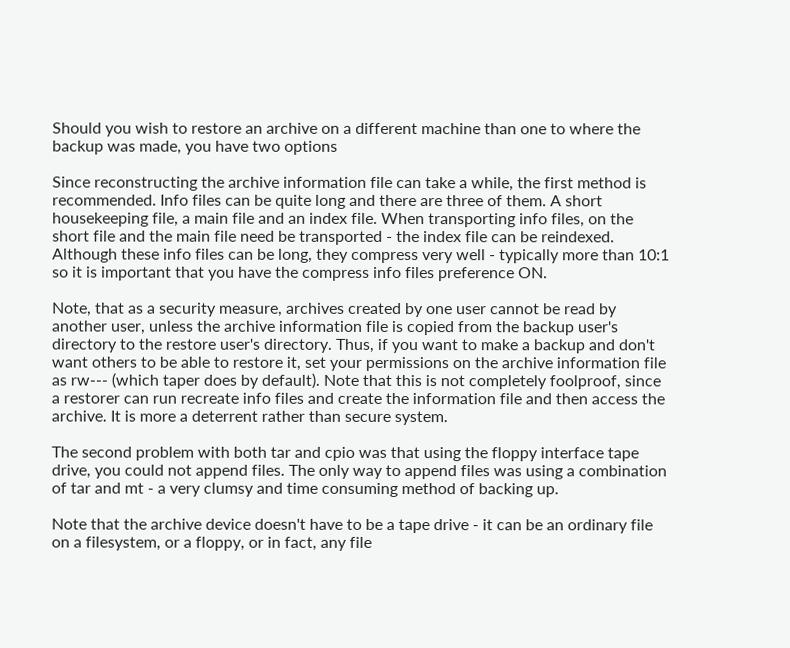Should you wish to restore an archive on a different machine than one to where the backup was made, you have two options

Since reconstructing the archive information file can take a while, the first method is recommended. Info files can be quite long and there are three of them. A short housekeeping file, a main file and an index file. When transporting info files, on the short file and the main file need be transported - the index file can be reindexed. Although these info files can be long, they compress very well - typically more than 10:1 so it is important that you have the compress info files preference ON.

Note, that as a security measure, archives created by one user cannot be read by another user, unless the archive information file is copied from the backup user's directory to the restore user's directory. Thus, if you want to make a backup and don't want others to be able to restore it, set your permissions on the archive information file as rw--- (which taper does by default). Note that this is not completely foolproof, since a restorer can run recreate info files and create the information file and then access the archive. It is more a deterrent rather than secure system.

The second problem with both tar and cpio was that using the floppy interface tape drive, you could not append files. The only way to append files was using a combination of tar and mt - a very clumsy and time consuming method of backing up.

Note that the archive device doesn't have to be a tape drive - it can be an ordinary file on a filesystem, or a floppy, or in fact, any file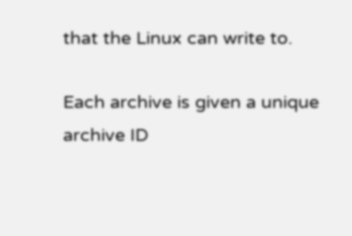that the Linux can write to.

Each archive is given a unique archive ID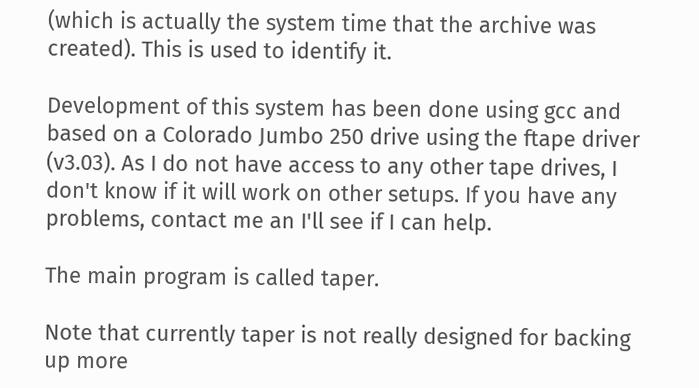(which is actually the system time that the archive was created). This is used to identify it.

Development of this system has been done using gcc and based on a Colorado Jumbo 250 drive using the ftape driver (v3.03). As I do not have access to any other tape drives, I don't know if it will work on other setups. If you have any problems, contact me an I'll see if I can help.

The main program is called taper.

Note that currently taper is not really designed for backing up more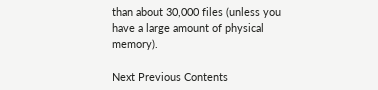than about 30,000 files (unless you have a large amount of physical memory).

Next Previous Contents